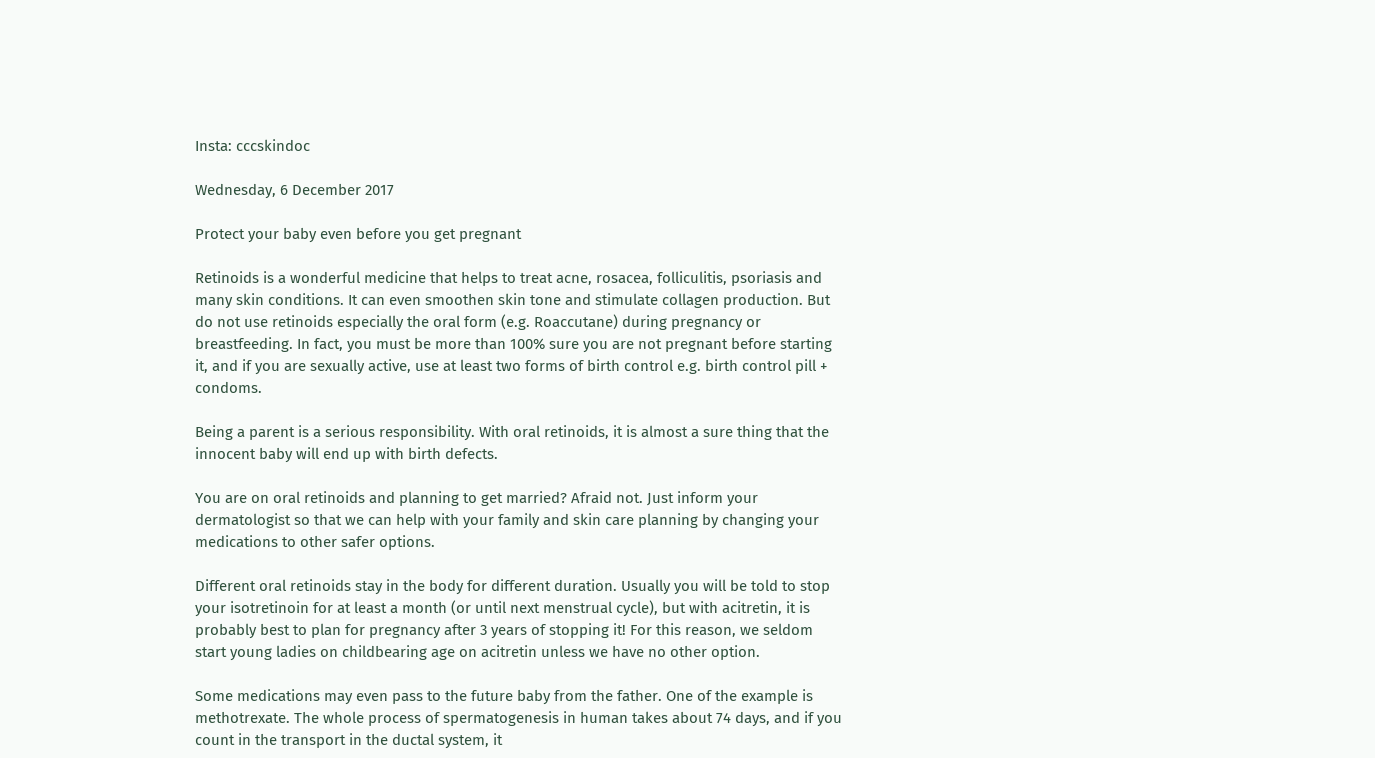Insta: cccskindoc

Wednesday, 6 December 2017

Protect your baby even before you get pregnant

Retinoids is a wonderful medicine that helps to treat acne, rosacea, folliculitis, psoriasis and many skin conditions. It can even smoothen skin tone and stimulate collagen production. But do not use retinoids especially the oral form (e.g. Roaccutane) during pregnancy or breastfeeding. In fact, you must be more than 100% sure you are not pregnant before starting it, and if you are sexually active, use at least two forms of birth control e.g. birth control pill + condoms.

Being a parent is a serious responsibility. With oral retinoids, it is almost a sure thing that the innocent baby will end up with birth defects.

You are on oral retinoids and planning to get married? Afraid not. Just inform your dermatologist so that we can help with your family and skin care planning by changing your medications to other safer options.

Different oral retinoids stay in the body for different duration. Usually you will be told to stop your isotretinoin for at least a month (or until next menstrual cycle), but with acitretin, it is probably best to plan for pregnancy after 3 years of stopping it! For this reason, we seldom start young ladies on childbearing age on acitretin unless we have no other option.

Some medications may even pass to the future baby from the father. One of the example is methotrexate. The whole process of spermatogenesis in human takes about 74 days, and if you count in the transport in the ductal system, it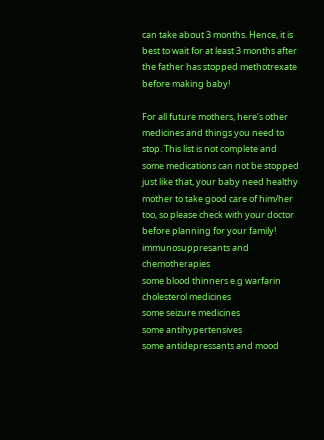can take about 3 months. Hence, it is best to wait for at least 3 months after the father has stopped methotrexate before making baby!

For all future mothers, here’s other medicines and things you need to stop. This list is not complete and some medications can not be stopped just like that, your baby need healthy mother to take good care of him/her too, so please check with your doctor before planning for your family!
immunosuppresants and chemotherapies
some blood thinners e.g warfarin
cholesterol medicines
some seizure medicines
some antihypertensives
some antidepressants and mood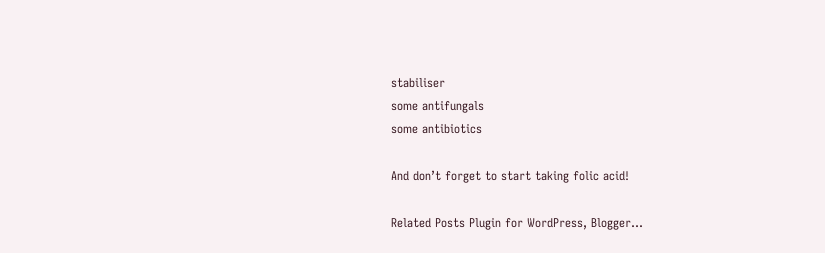stabiliser
some antifungals
some antibiotics

And don’t forget to start taking folic acid!

Related Posts Plugin for WordPress, Blogger...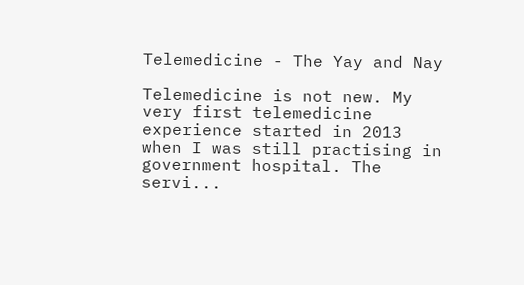Telemedicine - The Yay and Nay

Telemedicine is not new. My very first telemedicine experience started in 2013 when I was still practising in government hospital. The servi...